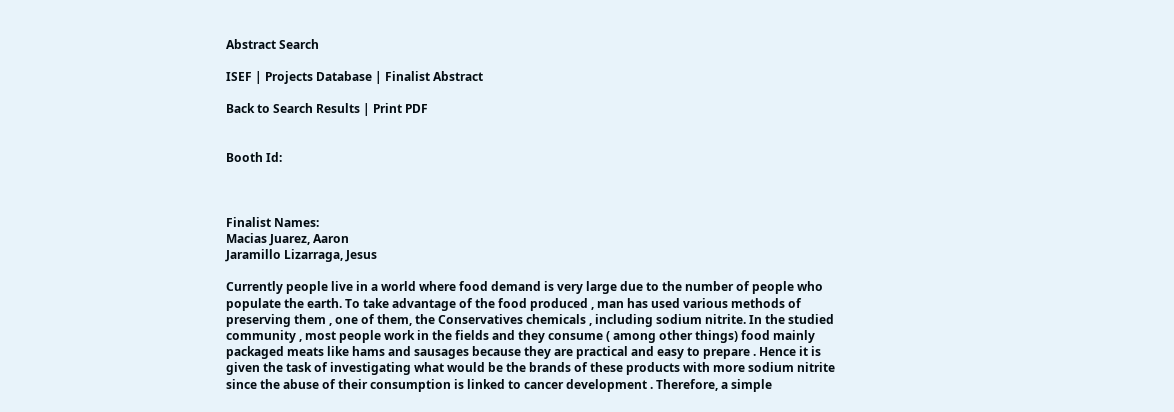Abstract Search

ISEF | Projects Database | Finalist Abstract

Back to Search Results | Print PDF


Booth Id:



Finalist Names:
Macias Juarez, Aaron
Jaramillo Lizarraga, Jesus

Currently people live in a world where food demand is very large due to the number of people who populate the earth. To take advantage of the food produced , man has used various methods of preserving them , one of them, the Conservatives chemicals , including sodium nitrite. In the studied community , most people work in the fields and they consume ( among other things) food mainly packaged meats like hams and sausages because they are practical and easy to prepare . Hence it is given the task of investigating what would be the brands of these products with more sodium nitrite since the abuse of their consumption is linked to cancer development . Therefore, a simple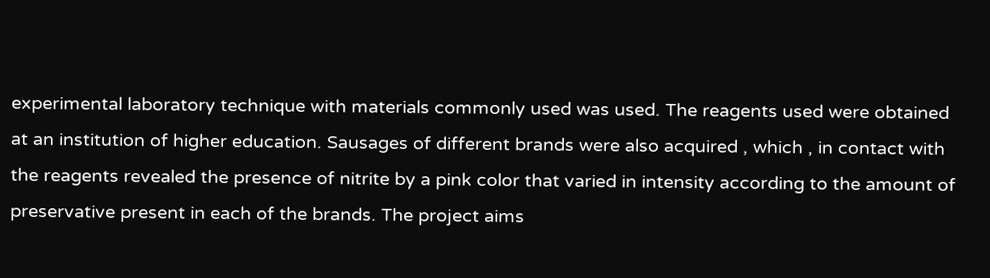experimental laboratory technique with materials commonly used was used. The reagents used were obtained at an institution of higher education. Sausages of different brands were also acquired , which , in contact with the reagents revealed the presence of nitrite by a pink color that varied in intensity according to the amount of preservative present in each of the brands. The project aims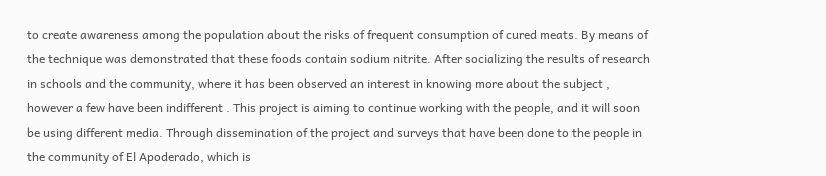to create awareness among the population about the risks of frequent consumption of cured meats. By means of the technique was demonstrated that these foods contain sodium nitrite. After socializing the results of research in schools and the community, where it has been observed an interest in knowing more about the subject , however a few have been indifferent . This project is aiming to continue working with the people, and it will soon be using different media. Through dissemination of the project and surveys that have been done to the people in the community of El Apoderado, which is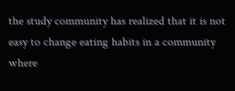the study community has realized that it is not easy to change eating habits in a community where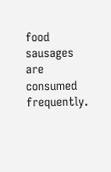food sausages are consumed frequently.